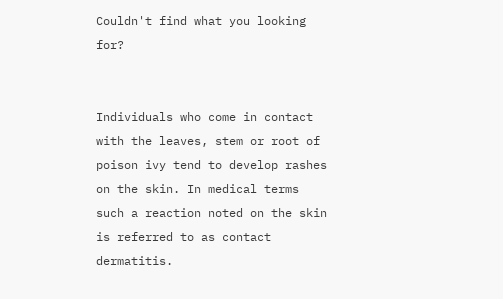Couldn't find what you looking for?


Individuals who come in contact with the leaves, stem or root of poison ivy tend to develop rashes on the skin. In medical terms such a reaction noted on the skin is referred to as contact dermatitis.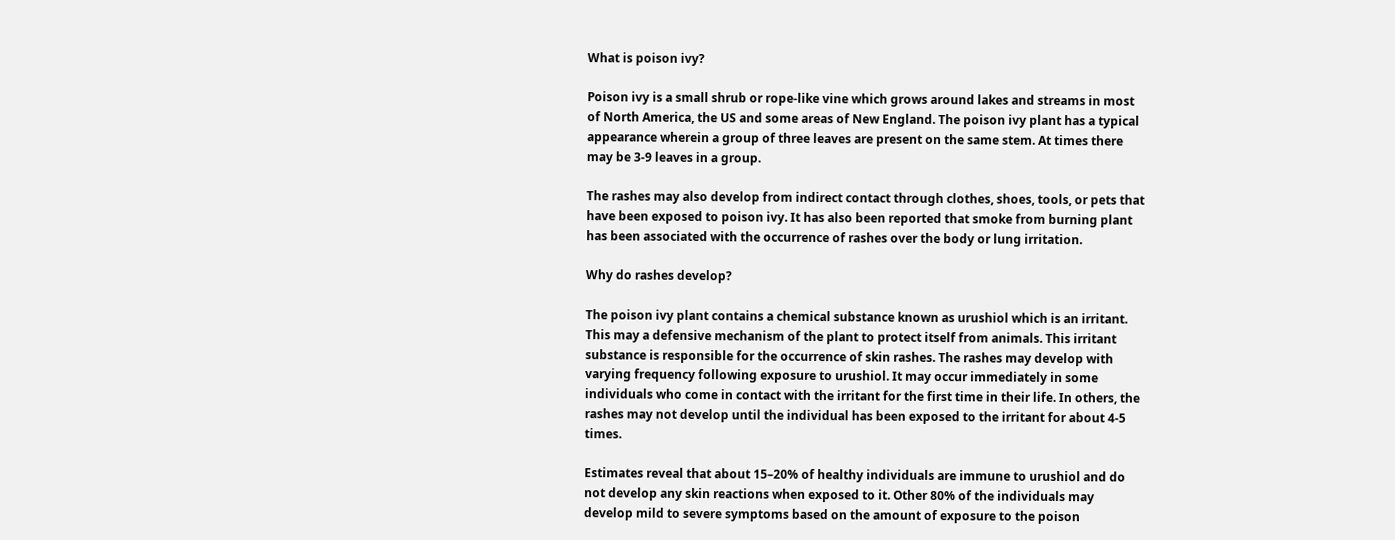What is poison ivy?

Poison ivy is a small shrub or rope-like vine which grows around lakes and streams in most of North America, the US and some areas of New England. The poison ivy plant has a typical appearance wherein a group of three leaves are present on the same stem. At times there may be 3-9 leaves in a group.

The rashes may also develop from indirect contact through clothes, shoes, tools, or pets that have been exposed to poison ivy. It has also been reported that smoke from burning plant has been associated with the occurrence of rashes over the body or lung irritation.

Why do rashes develop?

The poison ivy plant contains a chemical substance known as urushiol which is an irritant. This may a defensive mechanism of the plant to protect itself from animals. This irritant substance is responsible for the occurrence of skin rashes. The rashes may develop with varying frequency following exposure to urushiol. It may occur immediately in some individuals who come in contact with the irritant for the first time in their life. In others, the rashes may not develop until the individual has been exposed to the irritant for about 4-5 times.

Estimates reveal that about 15–20% of healthy individuals are immune to urushiol and do not develop any skin reactions when exposed to it. Other 80% of the individuals may develop mild to severe symptoms based on the amount of exposure to the poison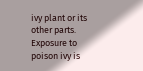ivy plant or its other parts. Exposure to poison ivy is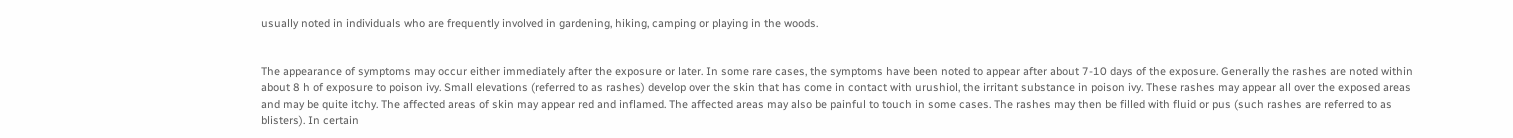usually noted in individuals who are frequently involved in gardening, hiking, camping or playing in the woods.


The appearance of symptoms may occur either immediately after the exposure or later. In some rare cases, the symptoms have been noted to appear after about 7-10 days of the exposure. Generally the rashes are noted within about 8 h of exposure to poison ivy. Small elevations (referred to as rashes) develop over the skin that has come in contact with urushiol, the irritant substance in poison ivy. These rashes may appear all over the exposed areas and may be quite itchy. The affected areas of skin may appear red and inflamed. The affected areas may also be painful to touch in some cases. The rashes may then be filled with fluid or pus (such rashes are referred to as blisters). In certain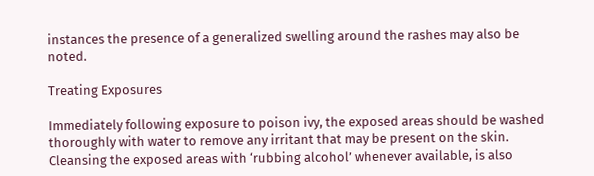instances the presence of a generalized swelling around the rashes may also be noted.

Treating Exposures

Immediately following exposure to poison ivy, the exposed areas should be washed thoroughly with water to remove any irritant that may be present on the skin. Cleansing the exposed areas with ‘rubbing alcohol’ whenever available, is also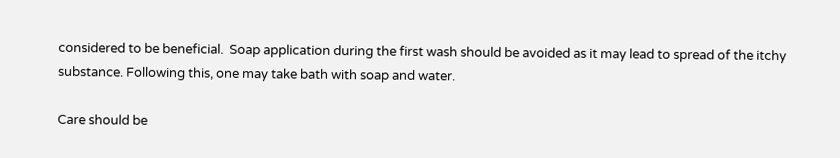considered to be beneficial.  Soap application during the first wash should be avoided as it may lead to spread of the itchy substance. Following this, one may take bath with soap and water.

Care should be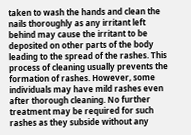taken to wash the hands and clean the nails thoroughly as any irritant left behind may cause the irritant to be deposited on other parts of the body leading to the spread of the rashes. This process of cleaning usually prevents the formation of rashes. However, some individuals may have mild rashes even after thorough cleaning. No further treatment may be required for such rashes as they subside without any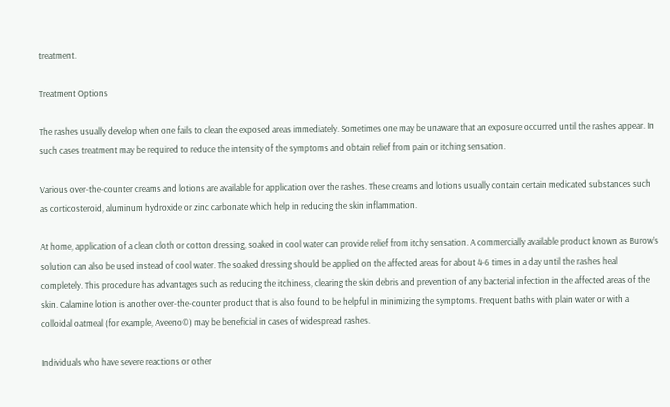treatment.

Treatment Options

The rashes usually develop when one fails to clean the exposed areas immediately. Sometimes one may be unaware that an exposure occurred until the rashes appear. In such cases treatment may be required to reduce the intensity of the symptoms and obtain relief from pain or itching sensation.

Various over-the-counter creams and lotions are available for application over the rashes. These creams and lotions usually contain certain medicated substances such as corticosteroid, aluminum hydroxide or zinc carbonate which help in reducing the skin inflammation.

At home, application of a clean cloth or cotton dressing, soaked in cool water can provide relief from itchy sensation. A commercially available product known as Burow’s solution can also be used instead of cool water. The soaked dressing should be applied on the affected areas for about 4-6 times in a day until the rashes heal completely. This procedure has advantages such as reducing the itchiness, clearing the skin debris and prevention of any bacterial infection in the affected areas of the skin. Calamine lotion is another over-the-counter product that is also found to be helpful in minimizing the symptoms. Frequent baths with plain water or with a colloidal oatmeal (for example, Aveeno©) may be beneficial in cases of widespread rashes.

Individuals who have severe reactions or other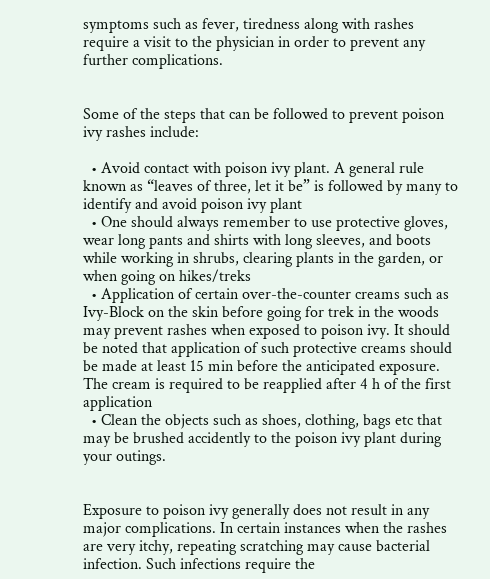symptoms such as fever, tiredness along with rashes require a visit to the physician in order to prevent any further complications.


Some of the steps that can be followed to prevent poison ivy rashes include:

  • Avoid contact with poison ivy plant. A general rule known as “leaves of three, let it be” is followed by many to identify and avoid poison ivy plant
  • One should always remember to use protective gloves, wear long pants and shirts with long sleeves, and boots while working in shrubs, clearing plants in the garden, or when going on hikes/treks
  • Application of certain over-the-counter creams such as Ivy-Block on the skin before going for trek in the woods may prevent rashes when exposed to poison ivy. It should be noted that application of such protective creams should be made at least 15 min before the anticipated exposure. The cream is required to be reapplied after 4 h of the first application
  • Clean the objects such as shoes, clothing, bags etc that may be brushed accidently to the poison ivy plant during your outings.


Exposure to poison ivy generally does not result in any major complications. In certain instances when the rashes are very itchy, repeating scratching may cause bacterial infection. Such infections require the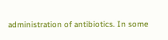administration of antibiotics. In some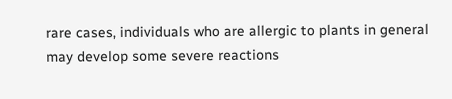rare cases, individuals who are allergic to plants in general may develop some severe reactions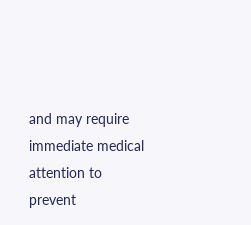and may require immediate medical attention to prevent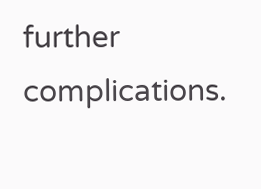further complications.